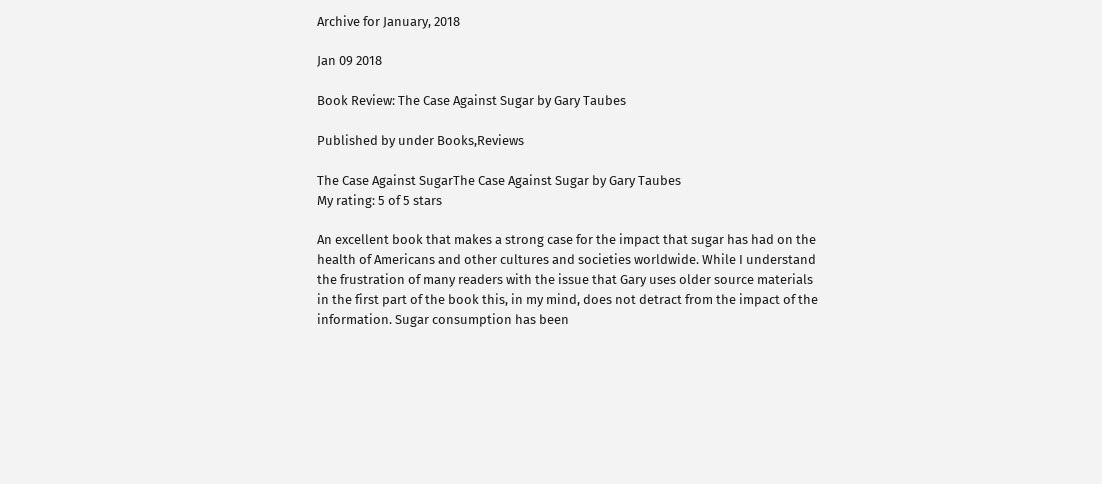Archive for January, 2018

Jan 09 2018

Book Review: The Case Against Sugar by Gary Taubes

Published by under Books,Reviews

The Case Against SugarThe Case Against Sugar by Gary Taubes
My rating: 5 of 5 stars

An excellent book that makes a strong case for the impact that sugar has had on the health of Americans and other cultures and societies worldwide. While I understand the frustration of many readers with the issue that Gary uses older source materials in the first part of the book this, in my mind, does not detract from the impact of the information. Sugar consumption has been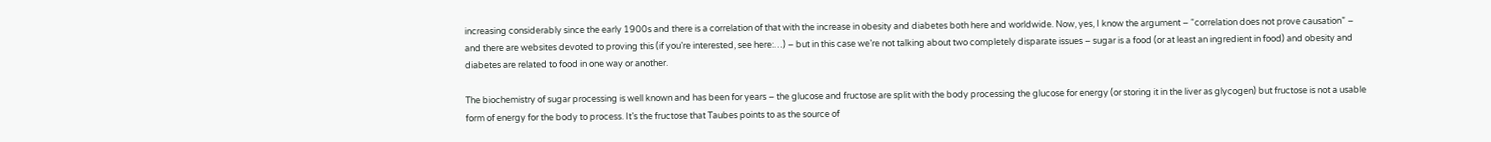increasing considerably since the early 1900s and there is a correlation of that with the increase in obesity and diabetes both here and worldwide. Now, yes, I know the argument – “correlation does not prove causation” – and there are websites devoted to proving this (if you’re interested, see here:…) – but in this case we’re not talking about two completely disparate issues – sugar is a food (or at least an ingredient in food) and obesity and diabetes are related to food in one way or another.

The biochemistry of sugar processing is well known and has been for years – the glucose and fructose are split with the body processing the glucose for energy (or storing it in the liver as glycogen) but fructose is not a usable form of energy for the body to process. It’s the fructose that Taubes points to as the source of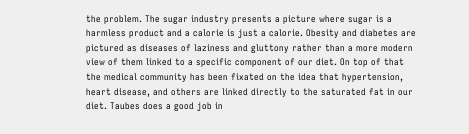the problem. The sugar industry presents a picture where sugar is a harmless product and a calorie is just a calorie. Obesity and diabetes are pictured as diseases of laziness and gluttony rather than a more modern view of them linked to a specific component of our diet. On top of that the medical community has been fixated on the idea that hypertension, heart disease, and others are linked directly to the saturated fat in our diet. Taubes does a good job in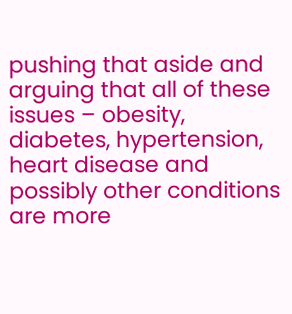pushing that aside and arguing that all of these issues – obesity, diabetes, hypertension, heart disease and possibly other conditions are more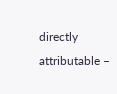directly attributable –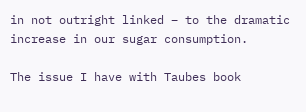in not outright linked – to the dramatic increase in our sugar consumption.

The issue I have with Taubes book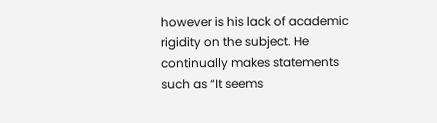however is his lack of academic rigidity on the subject. He continually makes statements such as “It seems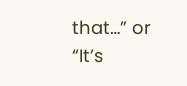that…” or “It’s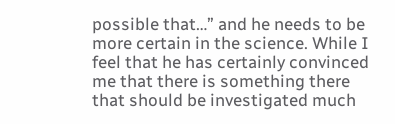possible that…” and he needs to be more certain in the science. While I feel that he has certainly convinced me that there is something there that should be investigated much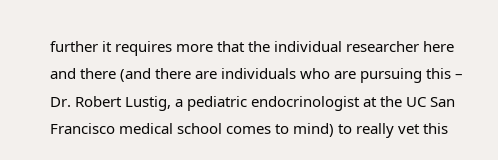further it requires more that the individual researcher here and there (and there are individuals who are pursuing this – Dr. Robert Lustig, a pediatric endocrinologist at the UC San Francisco medical school comes to mind) to really vet this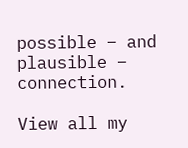possible – and plausible – connection.

View all my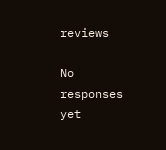reviews

No responses yet